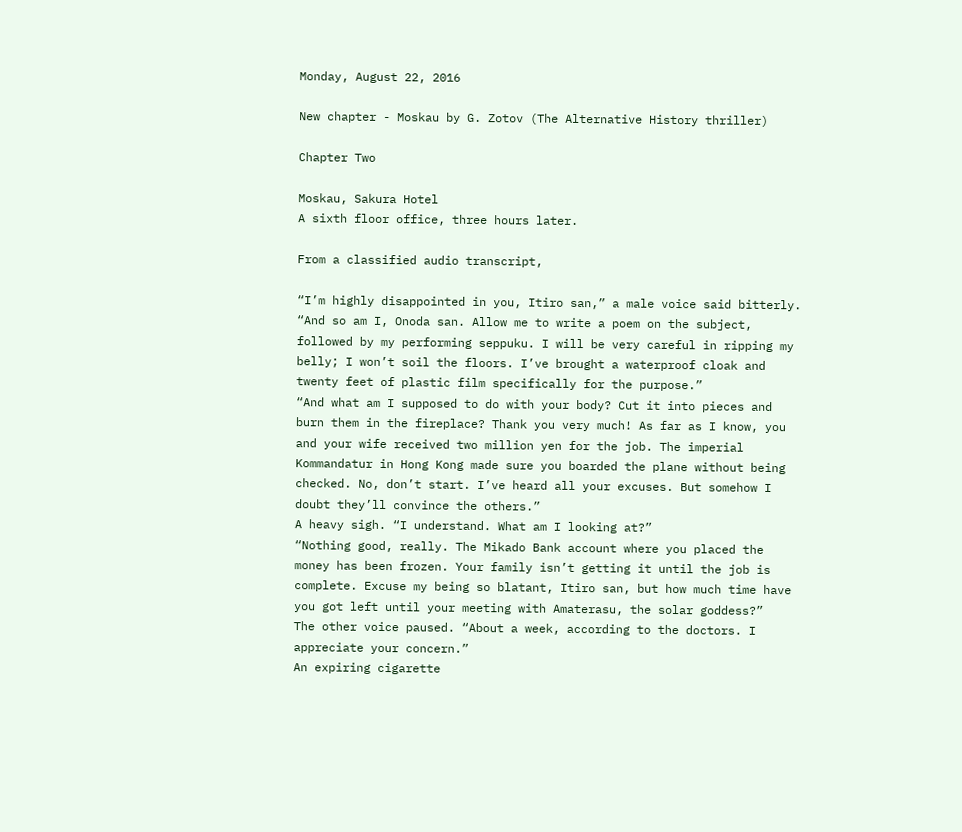Monday, August 22, 2016

New chapter - Moskau by G. Zotov (The Alternative History thriller)

Chapter Two

Moskau, Sakura Hotel
A sixth floor office, three hours later.

From a classified audio transcript,

“I’m highly disappointed in you, Itiro san,” a male voice said bitterly.
“And so am I, Onoda san. Allow me to write a poem on the subject, followed by my performing seppuku. I will be very careful in ripping my belly; I won’t soil the floors. I’ve brought a waterproof cloak and twenty feet of plastic film specifically for the purpose.”
“And what am I supposed to do with your body? Cut it into pieces and burn them in the fireplace? Thank you very much! As far as I know, you and your wife received two million yen for the job. The imperial Kommandatur in Hong Kong made sure you boarded the plane without being checked. No, don’t start. I’ve heard all your excuses. But somehow I doubt they’ll convince the others.”
A heavy sigh. “I understand. What am I looking at?”
“Nothing good, really. The Mikado Bank account where you placed the money has been frozen. Your family isn’t getting it until the job is complete. Excuse my being so blatant, Itiro san, but how much time have you got left until your meeting with Amaterasu, the solar goddess?”
The other voice paused. “About a week, according to the doctors. I appreciate your concern.”
An expiring cigarette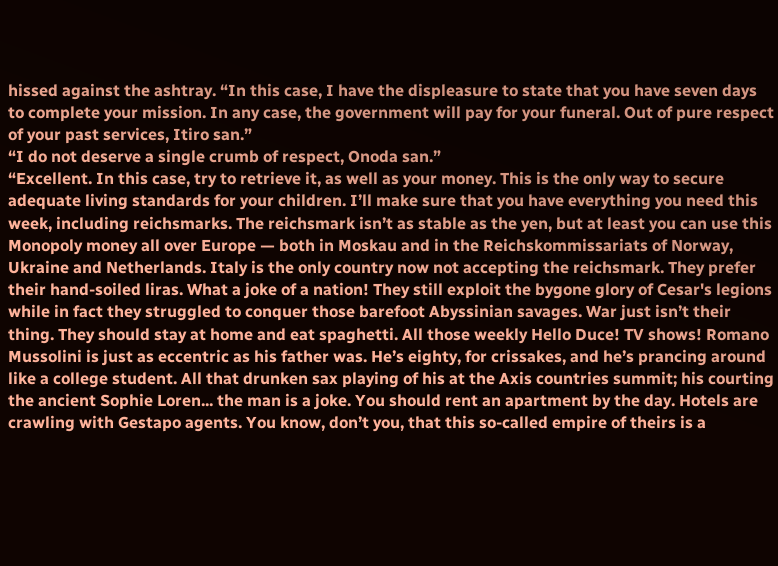hissed against the ashtray. “In this case, I have the displeasure to state that you have seven days to complete your mission. In any case, the government will pay for your funeral. Out of pure respect of your past services, Itiro san.”
“I do not deserve a single crumb of respect, Onoda san.”
“Excellent. In this case, try to retrieve it, as well as your money. This is the only way to secure adequate living standards for your children. I’ll make sure that you have everything you need this week, including reichsmarks. The reichsmark isn’t as stable as the yen, but at least you can use this Monopoly money all over Europe — both in Moskau and in the Reichskommissariats of Norway, Ukraine and Netherlands. Italy is the only country now not accepting the reichsmark. They prefer their hand-soiled liras. What a joke of a nation! They still exploit the bygone glory of Cesar's legions while in fact they struggled to conquer those barefoot Abyssinian savages. War just isn’t their thing. They should stay at home and eat spaghetti. All those weekly Hello Duce! TV shows! Romano Mussolini is just as eccentric as his father was. He’s eighty, for crissakes, and he’s prancing around like a college student. All that drunken sax playing of his at the Axis countries summit; his courting the ancient Sophie Loren... the man is a joke. You should rent an apartment by the day. Hotels are crawling with Gestapo agents. You know, don’t you, that this so-called empire of theirs is a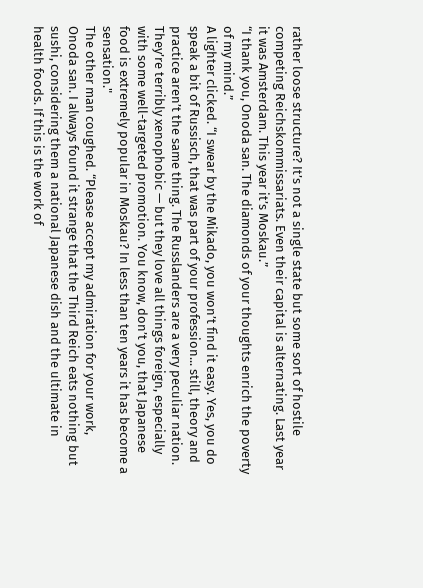rather loose structure? It’s not a single state but some sort of hostile competing Reichskommissariats. Even their capital is alternating. Last year it was Amsterdam. This year it’s Moskau.”
“I thank you, Onoda san. The diamonds of your thoughts enrich the poverty of my mind.”
A lighter clicked. “I swear by the Mikado, you won’t find it easy. Yes, you do speak a bit of Russisch, that was part of your profession... still, theory and practice aren’t the same thing. The Russlanders are a very peculiar nation. They’re terribly xenophobic — but they love all things foreign, especially with some well-targeted promotion. You know, don’t you, that Japanese food is extremely popular in Moskau? In less than ten years it has become a sensation."
The other man coughed. “Please accept my admiration for your work, Onoda san. I always found it strange that the Third Reich eats nothing but sushi, considering them a national Japanese dish and the ultimate in health foods. If this is the work of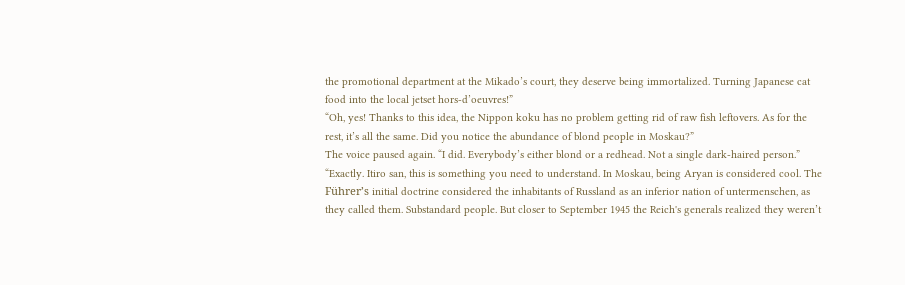the promotional department at the Mikado’s court, they deserve being immortalized. Turning Japanese cat food into the local jetset hors-d’oeuvres!”
“Oh, yes! Thanks to this idea, the Nippon koku has no problem getting rid of raw fish leftovers. As for the rest, it’s all the same. Did you notice the abundance of blond people in Moskau?”
The voice paused again. “I did. Everybody’s either blond or a redhead. Not a single dark-haired person.”
“Exactly. Itiro san, this is something you need to understand. In Moskau, being Aryan is considered cool. The Führer’s initial doctrine considered the inhabitants of Russland as an inferior nation of untermenschen, as they called them. Substandard people. But closer to September 1945 the Reich's generals realized they weren’t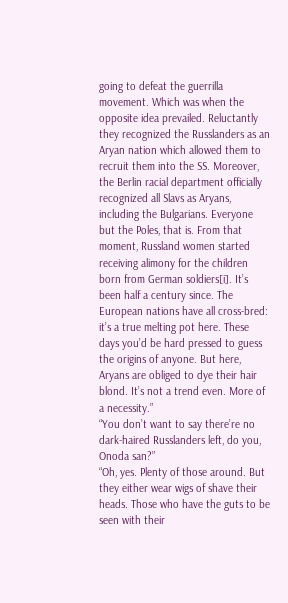going to defeat the guerrilla movement. Which was when the opposite idea prevailed. Reluctantly they recognized the Russlanders as an Aryan nation which allowed them to recruit them into the SS. Moreover, the Berlin racial department officially recognized all Slavs as Aryans, including the Bulgarians. Everyone but the Poles, that is. From that moment, Russland women started receiving alimony for the children born from German soldiers[i]. It’s been half a century since. The European nations have all cross-bred: it’s a true melting pot here. These days you’d be hard pressed to guess the origins of anyone. But here, Aryans are obliged to dye their hair blond. It’s not a trend even. More of a necessity.”
“You don’t want to say there’re no dark-haired Russlanders left, do you, Onoda san?”
“Oh, yes. Plenty of those around. But they either wear wigs of shave their heads. Those who have the guts to be seen with their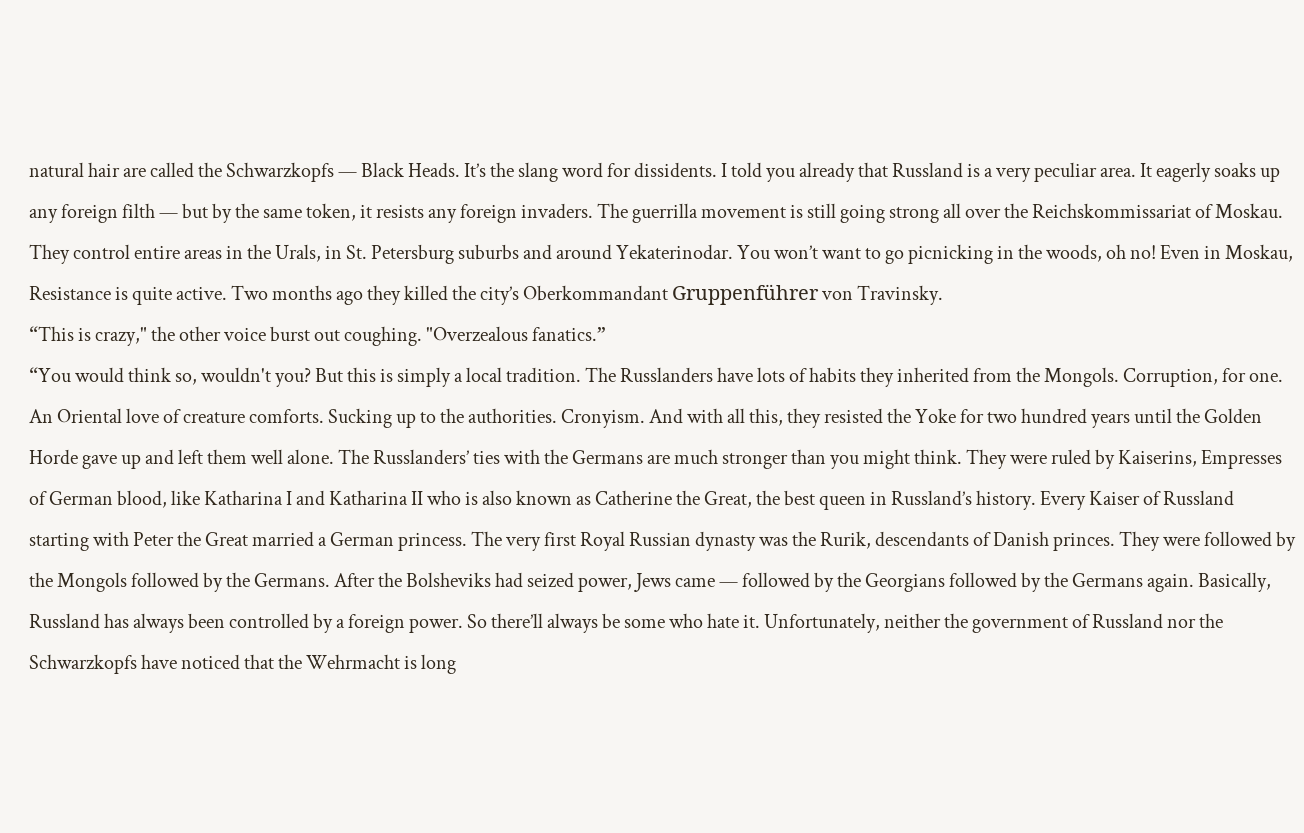natural hair are called the Schwarzkopfs — Black Heads. It’s the slang word for dissidents. I told you already that Russland is a very peculiar area. It eagerly soaks up any foreign filth — but by the same token, it resists any foreign invaders. The guerrilla movement is still going strong all over the Reichskommissariat of Moskau. They control entire areas in the Urals, in St. Petersburg suburbs and around Yekaterinodar. You won’t want to go picnicking in the woods, oh no! Even in Moskau, Resistance is quite active. Two months ago they killed the city’s Oberkommandant Gruppenführer von Travinsky.
“This is crazy," the other voice burst out coughing. "Overzealous fanatics.”
“You would think so, wouldn't you? But this is simply a local tradition. The Russlanders have lots of habits they inherited from the Mongols. Corruption, for one. An Oriental love of creature comforts. Sucking up to the authorities. Cronyism. And with all this, they resisted the Yoke for two hundred years until the Golden Horde gave up and left them well alone. The Russlanders’ ties with the Germans are much stronger than you might think. They were ruled by Kaiserins, Empresses of German blood, like Katharina I and Katharina II who is also known as Catherine the Great, the best queen in Russland’s history. Every Kaiser of Russland starting with Peter the Great married a German princess. The very first Royal Russian dynasty was the Rurik, descendants of Danish princes. They were followed by the Mongols followed by the Germans. After the Bolsheviks had seized power, Jews came — followed by the Georgians followed by the Germans again. Basically, Russland has always been controlled by a foreign power. So there’ll always be some who hate it. Unfortunately, neither the government of Russland nor the Schwarzkopfs have noticed that the Wehrmacht is long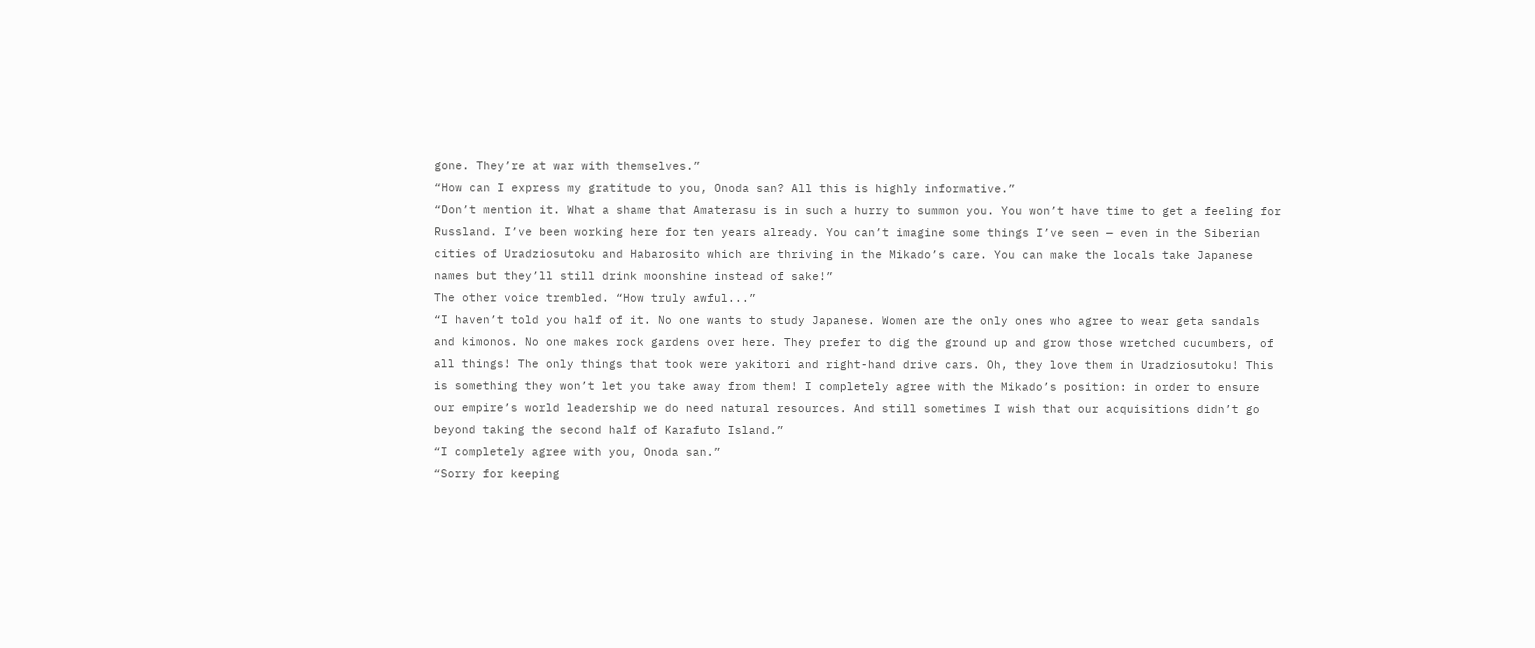gone. They’re at war with themselves.”
“How can I express my gratitude to you, Onoda san? All this is highly informative.”
“Don’t mention it. What a shame that Amaterasu is in such a hurry to summon you. You won’t have time to get a feeling for Russland. I’ve been working here for ten years already. You can’t imagine some things I’ve seen — even in the Siberian cities of Uradziosutoku and Habarosito which are thriving in the Mikado’s care. You can make the locals take Japanese names but they’ll still drink moonshine instead of sake!”
The other voice trembled. “How truly awful...”
“I haven’t told you half of it. No one wants to study Japanese. Women are the only ones who agree to wear geta sandals and kimonos. No one makes rock gardens over here. They prefer to dig the ground up and grow those wretched cucumbers, of all things! The only things that took were yakitori and right-hand drive cars. Oh, they love them in Uradziosutoku! This is something they won’t let you take away from them! I completely agree with the Mikado’s position: in order to ensure our empire’s world leadership we do need natural resources. And still sometimes I wish that our acquisitions didn’t go beyond taking the second half of Karafuto Island.”
“I completely agree with you, Onoda san.”
“Sorry for keeping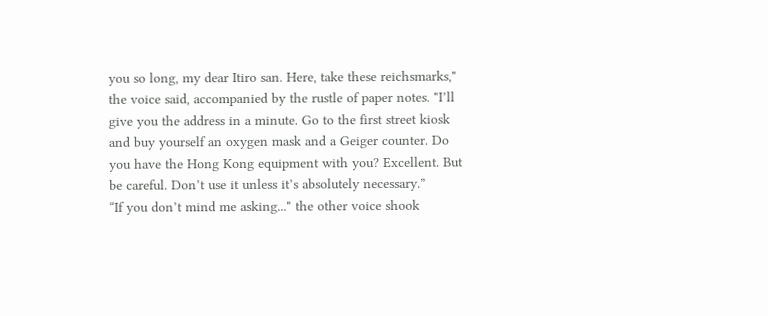you so long, my dear Itiro san. Here, take these reichsmarks," the voice said, accompanied by the rustle of paper notes. "I’ll give you the address in a minute. Go to the first street kiosk and buy yourself an oxygen mask and a Geiger counter. Do you have the Hong Kong equipment with you? Excellent. But be careful. Don’t use it unless it’s absolutely necessary.”
“If you don’t mind me asking..." the other voice shook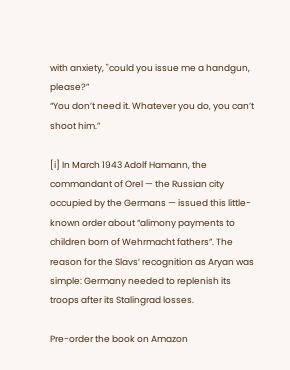with anxiety, "could you issue me a handgun, please?”
“You don’t need it. Whatever you do, you can’t shoot him.”

[i] In March 1943 Adolf Hamann, the commandant of Orel — the Russian city occupied by the Germans — issued this little-known order about “alimony payments to children born of Wehrmacht fathers”. The reason for the Slavs’ recognition as Aryan was simple: Germany needed to replenish its troops after its Stalingrad losses.

Pre-order the book on Amazon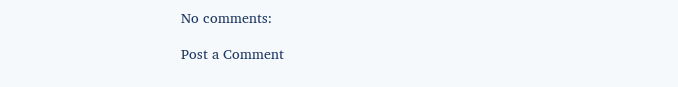No comments:

Post a Comment